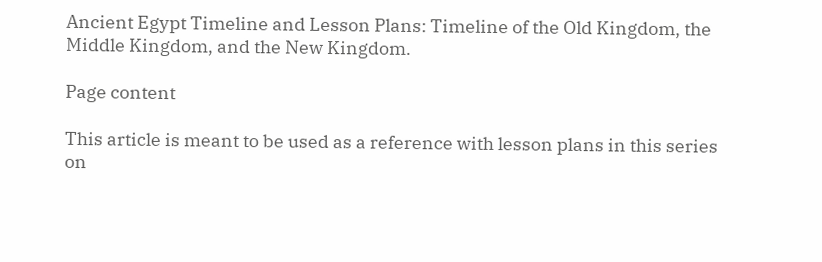Ancient Egypt Timeline and Lesson Plans: Timeline of the Old Kingdom, the Middle Kingdom, and the New Kingdom.

Page content

This article is meant to be used as a reference with lesson plans in this series on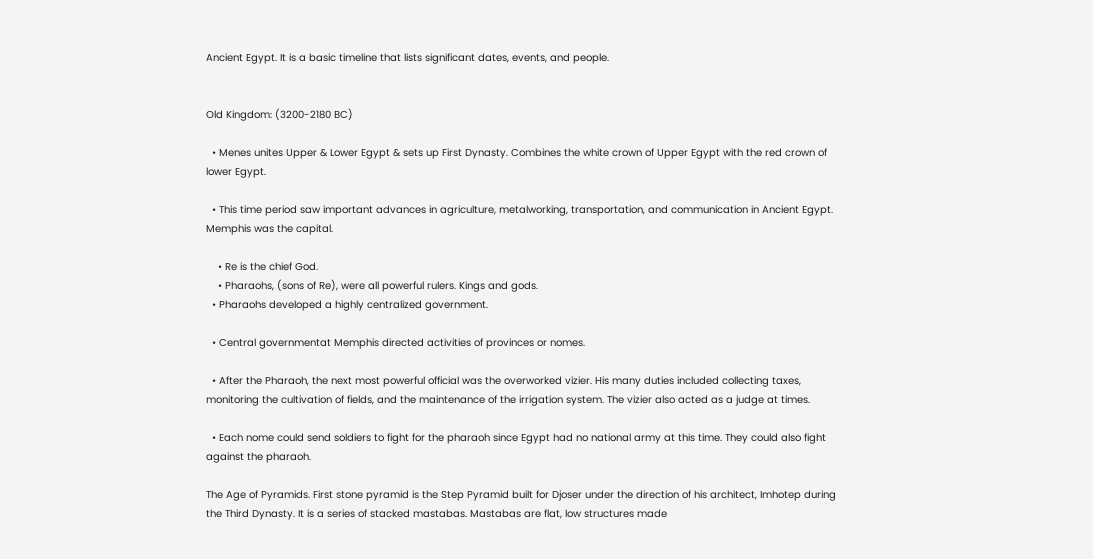Ancient Egypt. It is a basic timeline that lists significant dates, events, and people.


Old Kingdom: (3200-2180 BC)

  • Menes unites Upper & Lower Egypt & sets up First Dynasty. Combines the white crown of Upper Egypt with the red crown of lower Egypt.

  • This time period saw important advances in agriculture, metalworking, transportation, and communication in Ancient Egypt. Memphis was the capital.

    • Re is the chief God.
    • Pharaohs, (sons of Re), were all powerful rulers. Kings and gods.
  • Pharaohs developed a highly centralized government.

  • Central governmentat Memphis directed activities of provinces or nomes.

  • After the Pharaoh, the next most powerful official was the overworked vizier. His many duties included collecting taxes, monitoring the cultivation of fields, and the maintenance of the irrigation system. The vizier also acted as a judge at times.

  • Each nome could send soldiers to fight for the pharaoh since Egypt had no national army at this time. They could also fight against the pharaoh.

The Age of Pyramids. First stone pyramid is the Step Pyramid built for Djoser under the direction of his architect, Imhotep during the Third Dynasty. It is a series of stacked mastabas. Mastabas are flat, low structures made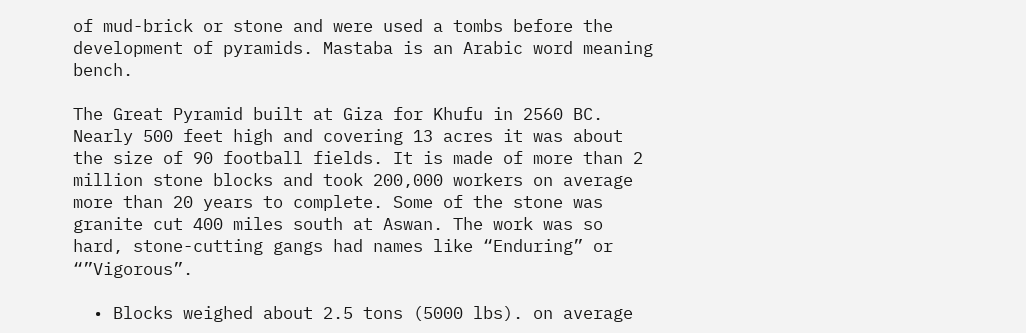of mud-brick or stone and were used a tombs before the development of pyramids. Mastaba is an Arabic word meaning bench.

The Great Pyramid built at Giza for Khufu in 2560 BC. Nearly 500 feet high and covering 13 acres it was about the size of 90 football fields. It is made of more than 2 million stone blocks and took 200,000 workers on average more than 20 years to complete. Some of the stone was granite cut 400 miles south at Aswan. The work was so hard, stone-cutting gangs had names like “Enduring” or “”Vigorous”.

  • Blocks weighed about 2.5 tons (5000 lbs). on average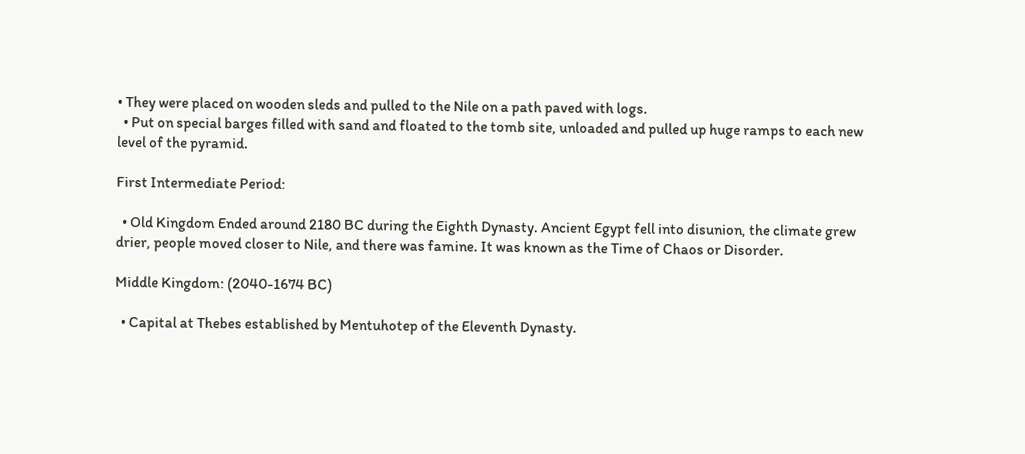• They were placed on wooden sleds and pulled to the Nile on a path paved with logs.
  • Put on special barges filled with sand and floated to the tomb site, unloaded and pulled up huge ramps to each new level of the pyramid.

First Intermediate Period:

  • Old Kingdom Ended around 2180 BC during the Eighth Dynasty. Ancient Egypt fell into disunion, the climate grew drier, people moved closer to Nile, and there was famine. It was known as the Time of Chaos or Disorder.

Middle Kingdom: (2040-1674 BC)

  • Capital at Thebes established by Mentuhotep of the Eleventh Dynasty.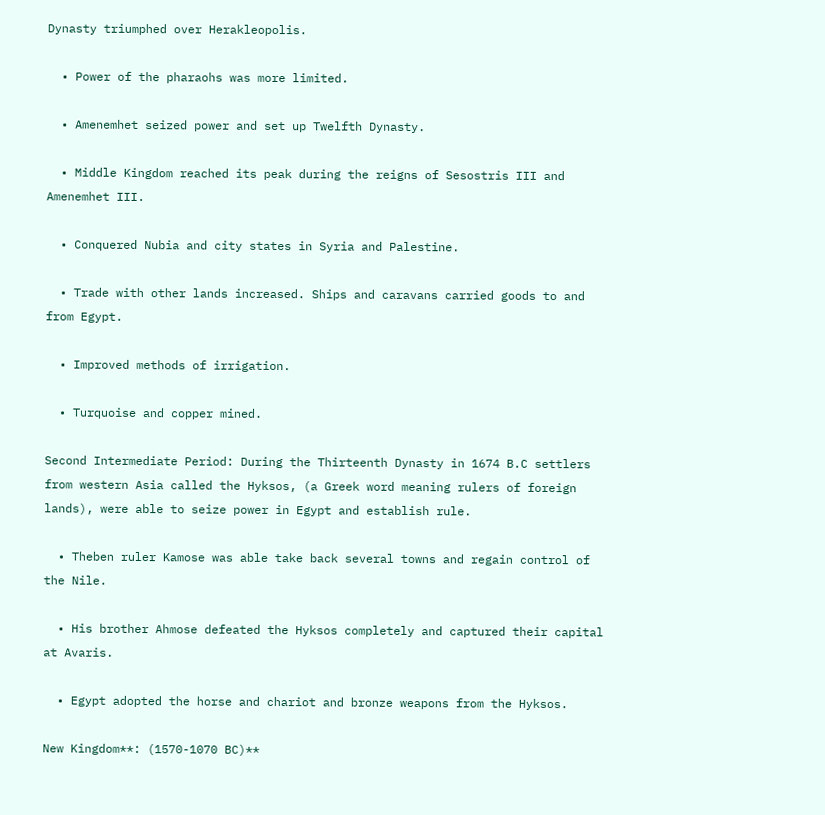Dynasty triumphed over Herakleopolis.

  • Power of the pharaohs was more limited.

  • Amenemhet seized power and set up Twelfth Dynasty.

  • Middle Kingdom reached its peak during the reigns of Sesostris III and Amenemhet III.

  • Conquered Nubia and city states in Syria and Palestine.

  • Trade with other lands increased. Ships and caravans carried goods to and from Egypt.

  • Improved methods of irrigation.

  • Turquoise and copper mined.

Second Intermediate Period: During the Thirteenth Dynasty in 1674 B.C settlers from western Asia called the Hyksos, (a Greek word meaning rulers of foreign lands), were able to seize power in Egypt and establish rule.

  • Theben ruler Kamose was able take back several towns and regain control of the Nile.

  • His brother Ahmose defeated the Hyksos completely and captured their capital at Avaris.

  • Egypt adopted the horse and chariot and bronze weapons from the Hyksos.

New Kingdom**: (1570-1070 BC)**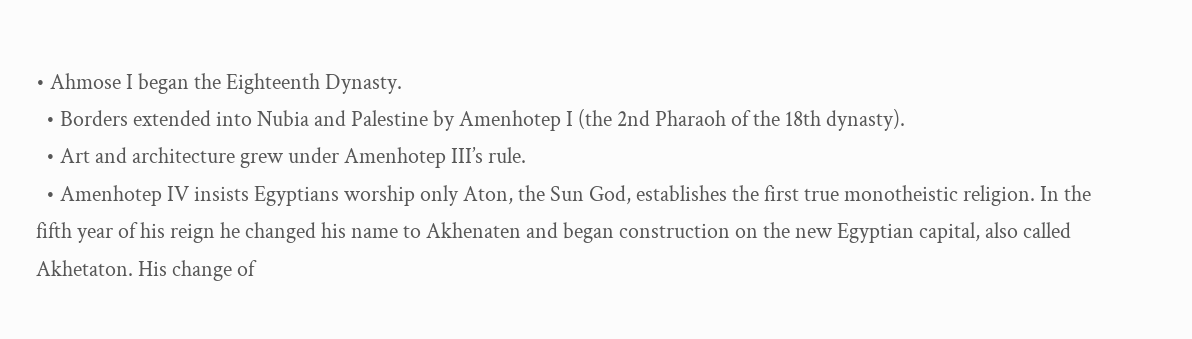• Ahmose I began the Eighteenth Dynasty.
  • Borders extended into Nubia and Palestine by Amenhotep I (the 2nd Pharaoh of the 18th dynasty).
  • Art and architecture grew under Amenhotep III’s rule.
  • Amenhotep IV insists Egyptians worship only Aton, the Sun God, establishes the first true monotheistic religion. In the fifth year of his reign he changed his name to Akhenaten and began construction on the new Egyptian capital, also called Akhetaton. His change of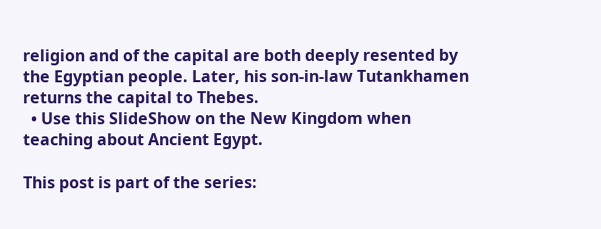religion and of the capital are both deeply resented by the Egyptian people. Later, his son-in-law Tutankhamen returns the capital to Thebes.
  • Use this SlideShow on the New Kingdom when teaching about Ancient Egypt.

This post is part of the series: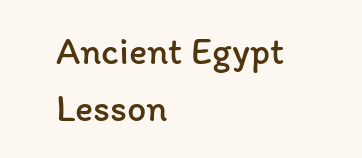Ancient Egypt Lesson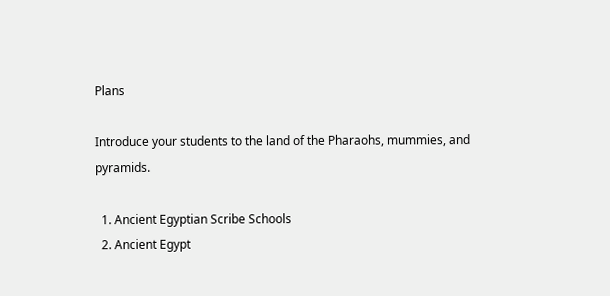Plans

Introduce your students to the land of the Pharaohs, mummies, and pyramids.

  1. Ancient Egyptian Scribe Schools
  2. Ancient Egypt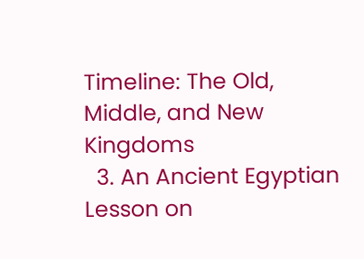Timeline: The Old, Middle, and New Kingdoms
  3. An Ancient Egyptian Lesson on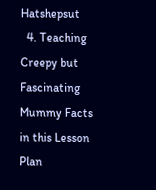Hatshepsut
  4. Teaching Creepy but Fascinating Mummy Facts in this Lesson Plan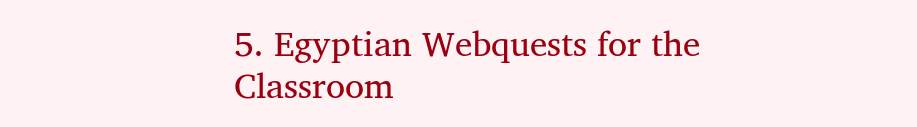5. Egyptian Webquests for the Classroom